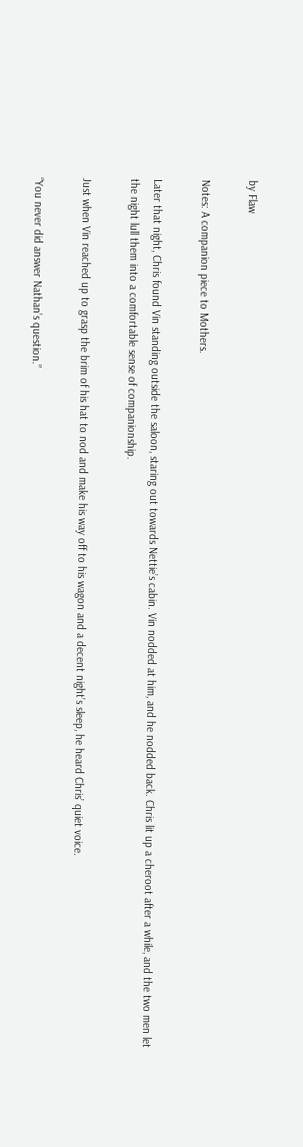by Flaw

Notes: A companion piece to Mothers.

Later that night, Chris found Vin standing outside the saloon, staring out towards Nettie’s cabin. Vin nodded at him, and he nodded back. Chris lit up a cheroot after a while, and the two men let the night lull them into a comfortable sense of companionship.

Just when Vin reached up to grasp the brim of his hat to nod and make his way off to his wagon and a decent night’s sleep, he heard Chris’ quiet voice.

“You never did answer Nathan’s question.”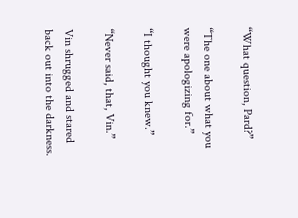“What question, Pard?”

“The one about what you were apologizing for.”

“I thought you knew.”

“Never said, that, Vin.”

Vin shrugged and stared back out into the darkness.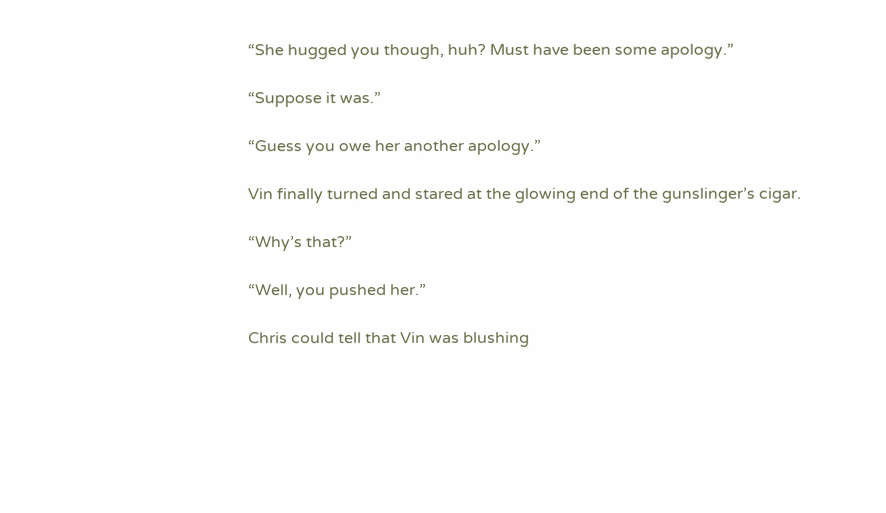“She hugged you though, huh? Must have been some apology.”

“Suppose it was.”

“Guess you owe her another apology.”

Vin finally turned and stared at the glowing end of the gunslinger’s cigar.

“Why’s that?”

“Well, you pushed her.”

Chris could tell that Vin was blushing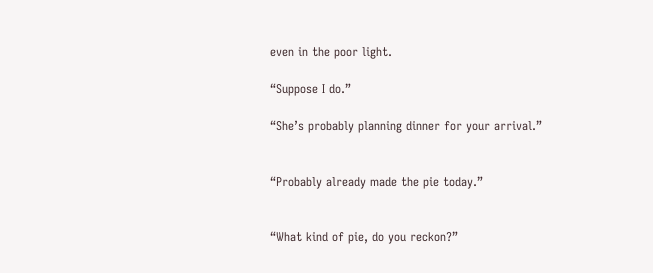even in the poor light.

“Suppose I do.”

“She’s probably planning dinner for your arrival.”


“Probably already made the pie today.”


“What kind of pie, do you reckon?”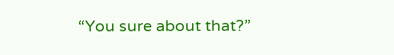“You sure about that?”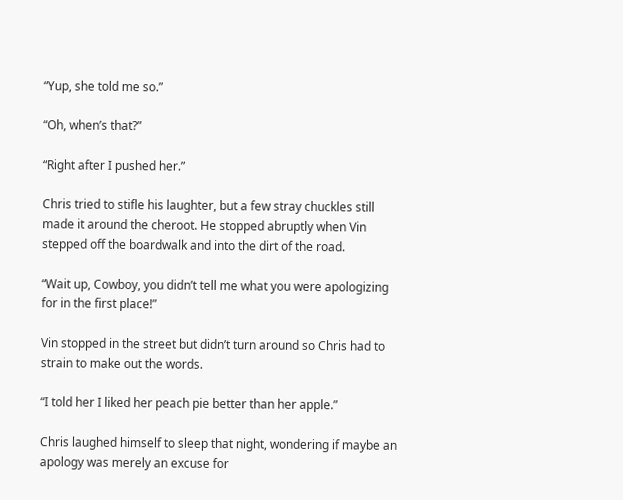“Yup, she told me so.”

“Oh, when’s that?”

“Right after I pushed her.”

Chris tried to stifle his laughter, but a few stray chuckles still made it around the cheroot. He stopped abruptly when Vin stepped off the boardwalk and into the dirt of the road.

“Wait up, Cowboy, you didn’t tell me what you were apologizing for in the first place!”

Vin stopped in the street but didn’t turn around so Chris had to strain to make out the words.

“I told her I liked her peach pie better than her apple.”

Chris laughed himself to sleep that night, wondering if maybe an apology was merely an excuse for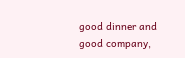good dinner and good company,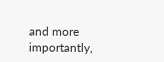and more importantly,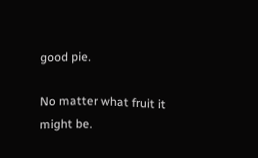good pie.

No matter what fruit it might be.